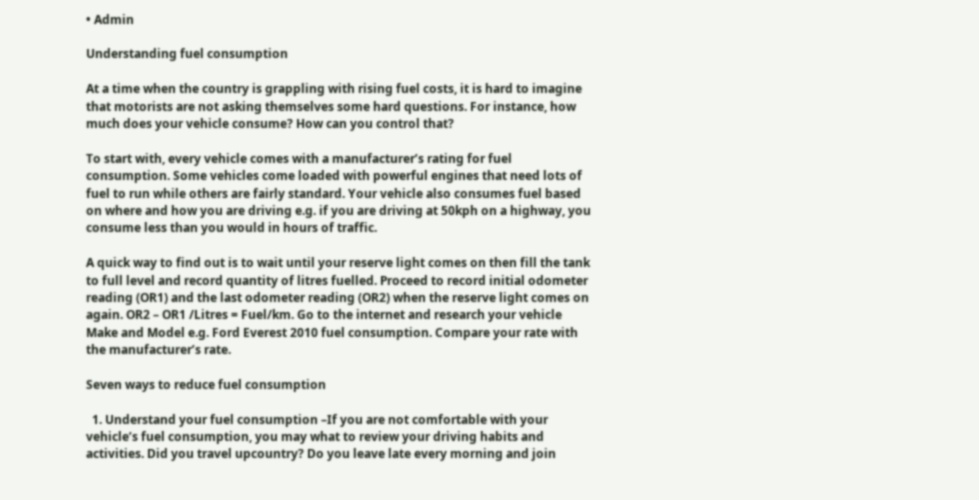• Admin

Understanding fuel consumption

At a time when the country is grappling with rising fuel costs, it is hard to imagine that motorists are not asking themselves some hard questions. For instance, how much does your vehicle consume? How can you control that?

To start with, every vehicle comes with a manufacturer’s rating for fuel consumption. Some vehicles come loaded with powerful engines that need lots of fuel to run while others are fairly standard. Your vehicle also consumes fuel based on where and how you are driving e.g. if you are driving at 50kph on a highway, you consume less than you would in hours of traffic.

A quick way to find out is to wait until your reserve light comes on then fill the tank to full level and record quantity of litres fuelled. Proceed to record initial odometer reading (OR1) and the last odometer reading (OR2) when the reserve light comes on again. OR2 – OR1 /Litres = Fuel/km. Go to the internet and research your vehicle Make and Model e.g. Ford Everest 2010 fuel consumption. Compare your rate with the manufacturer’s rate.

Seven ways to reduce fuel consumption

  1. Understand your fuel consumption –If you are not comfortable with your vehicle’s fuel consumption, you may what to review your driving habits and activities. Did you travel upcountry? Do you leave late every morning and join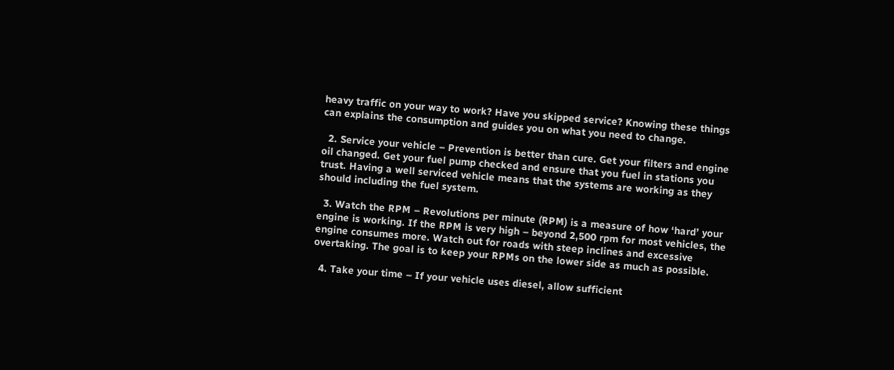heavy traffic on your way to work? Have you skipped service? Knowing these things can explains the consumption and guides you on what you need to change.

  2. Service your vehicle – Prevention is better than cure. Get your filters and engine oil changed. Get your fuel pump checked and ensure that you fuel in stations you trust. Having a well serviced vehicle means that the systems are working as they should including the fuel system.

  3. Watch the RPM – Revolutions per minute (RPM) is a measure of how ‘hard’ your engine is working. If the RPM is very high – beyond 2,500 rpm for most vehicles, the engine consumes more. Watch out for roads with steep inclines and excessive overtaking. The goal is to keep your RPMs on the lower side as much as possible.

  4. Take your time – If your vehicle uses diesel, allow sufficient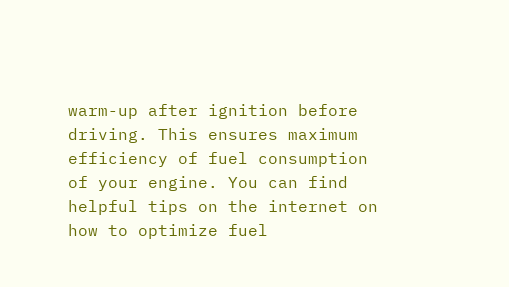warm-up after ignition before driving. This ensures maximum efficiency of fuel consumption of your engine. You can find helpful tips on the internet on how to optimize fuel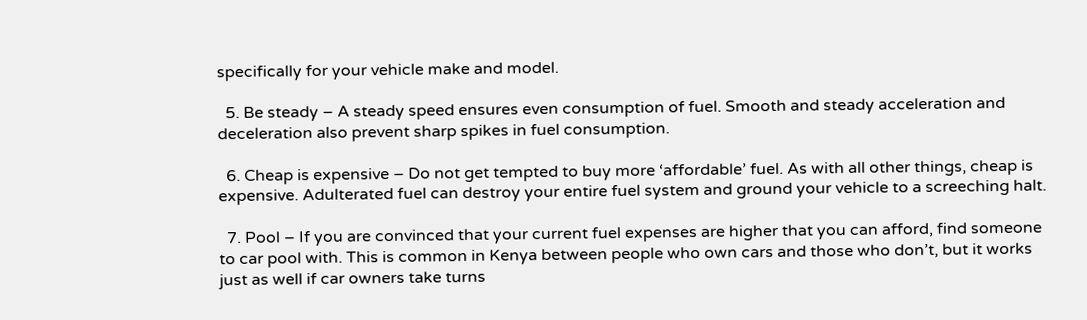specifically for your vehicle make and model.

  5. Be steady – A steady speed ensures even consumption of fuel. Smooth and steady acceleration and deceleration also prevent sharp spikes in fuel consumption.

  6. Cheap is expensive – Do not get tempted to buy more ‘affordable’ fuel. As with all other things, cheap is expensive. Adulterated fuel can destroy your entire fuel system and ground your vehicle to a screeching halt.

  7. Pool – If you are convinced that your current fuel expenses are higher that you can afford, find someone to car pool with. This is common in Kenya between people who own cars and those who don’t, but it works just as well if car owners take turns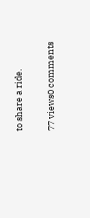to share a ride.


77 views0 comments